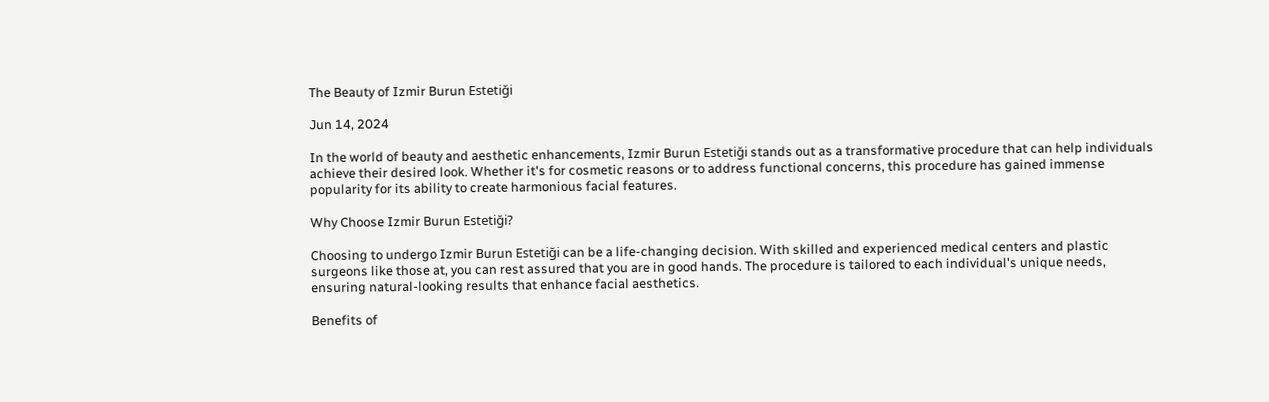The Beauty of Izmir Burun Estetiği

Jun 14, 2024

In the world of beauty and aesthetic enhancements, Izmir Burun Estetiği stands out as a transformative procedure that can help individuals achieve their desired look. Whether it's for cosmetic reasons or to address functional concerns, this procedure has gained immense popularity for its ability to create harmonious facial features.

Why Choose Izmir Burun Estetiği?

Choosing to undergo Izmir Burun Estetiği can be a life-changing decision. With skilled and experienced medical centers and plastic surgeons like those at, you can rest assured that you are in good hands. The procedure is tailored to each individual's unique needs, ensuring natural-looking results that enhance facial aesthetics.

Benefits of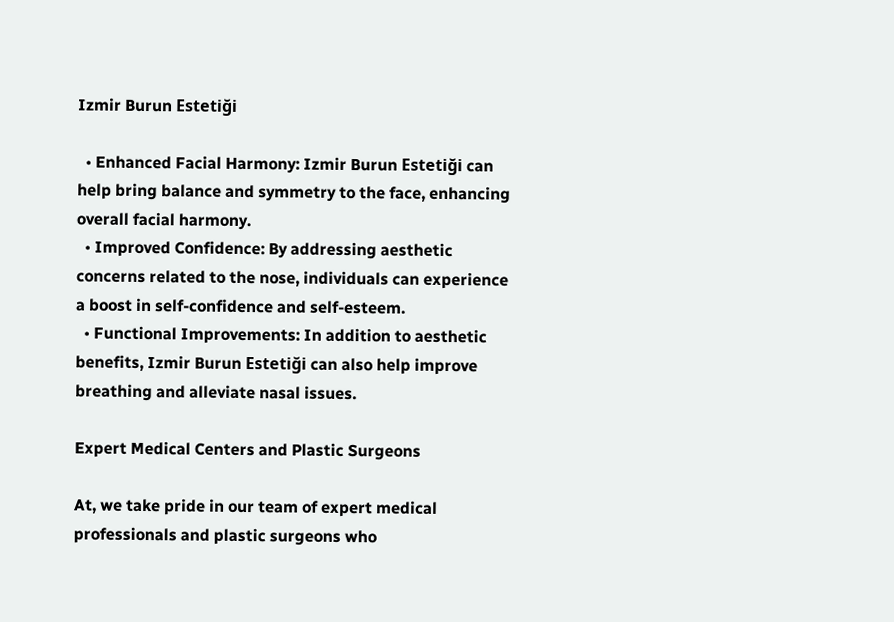Izmir Burun Estetiği

  • Enhanced Facial Harmony: Izmir Burun Estetiği can help bring balance and symmetry to the face, enhancing overall facial harmony.
  • Improved Confidence: By addressing aesthetic concerns related to the nose, individuals can experience a boost in self-confidence and self-esteem.
  • Functional Improvements: In addition to aesthetic benefits, Izmir Burun Estetiği can also help improve breathing and alleviate nasal issues.

Expert Medical Centers and Plastic Surgeons

At, we take pride in our team of expert medical professionals and plastic surgeons who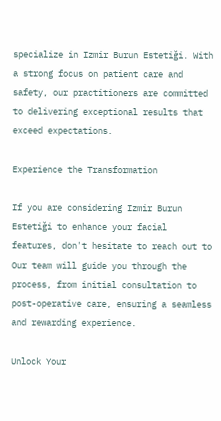specialize in Izmir Burun Estetiği. With a strong focus on patient care and safety, our practitioners are committed to delivering exceptional results that exceed expectations.

Experience the Transformation

If you are considering Izmir Burun Estetiği to enhance your facial features, don't hesitate to reach out to Our team will guide you through the process, from initial consultation to post-operative care, ensuring a seamless and rewarding experience.

Unlock Your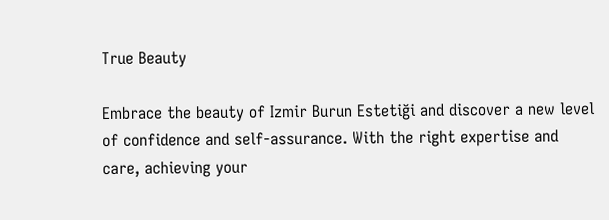True Beauty

Embrace the beauty of Izmir Burun Estetiği and discover a new level of confidence and self-assurance. With the right expertise and care, achieving your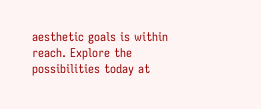aesthetic goals is within reach. Explore the possibilities today at